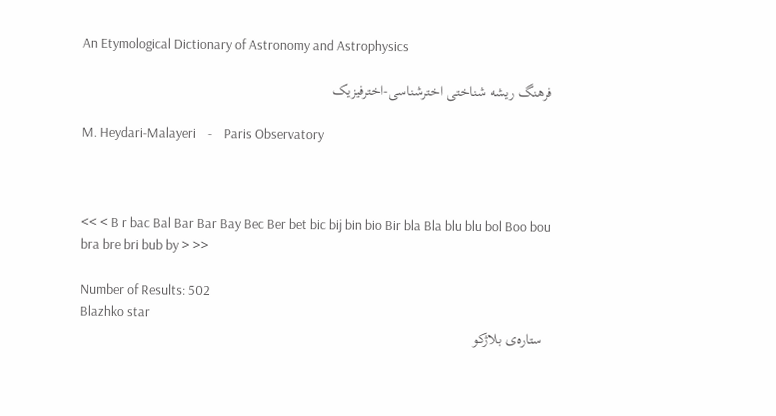An Etymological Dictionary of Astronomy and Astrophysics

فرهنگ ریشه شناختی اخترشناسی-اخترفیزیک

M. Heydari-Malayeri    -    Paris Observatory



<< < B r bac Bal Bar Bar Bay Bec Ber bet bic bij bin bio Bir bla Bla blu blu bol Boo bou bra bre bri bub by > >>

Number of Results: 502
Blazhko star
  ستاره‌ی بلاژکو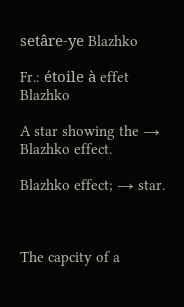setâre-ye Blazhko

Fr.: étoile à effet Blazhko

A star showing the → Blazhko effect.

Blazhko effect; → star.



The capcity of a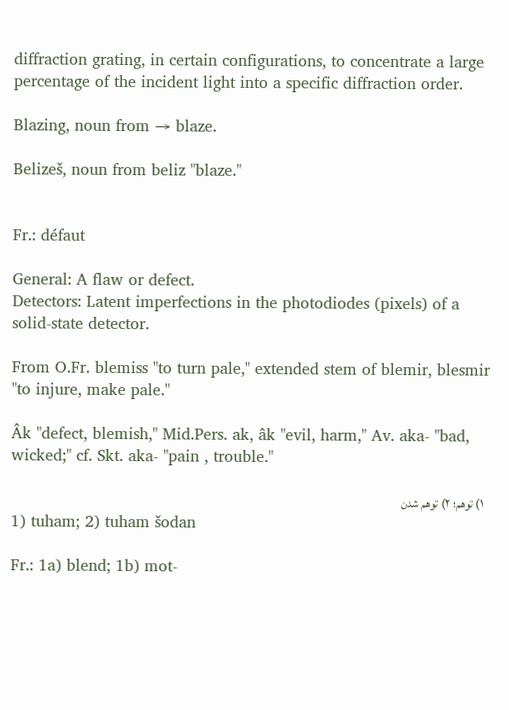diffraction grating, in certain configurations, to concentrate a large percentage of the incident light into a specific diffraction order.

Blazing, noun from → blaze.

Belizeš, noun from beliz "blaze."


Fr.: défaut

General: A flaw or defect.
Detectors: Latent imperfections in the photodiodes (pixels) of a solid-state detector.

From O.Fr. blemiss "to turn pale," extended stem of blemir, blesmir "to injure, make pale."

Âk "defect, blemish," Mid.Pers. ak, âk "evil, harm," Av. aka- "bad, wicked;" cf. Skt. aka- "pain , trouble."

  ۱) توهم؛ ۲) توهم شدن
1) tuham; 2) tuham šodan

Fr.: 1a) blend; 1b) mot-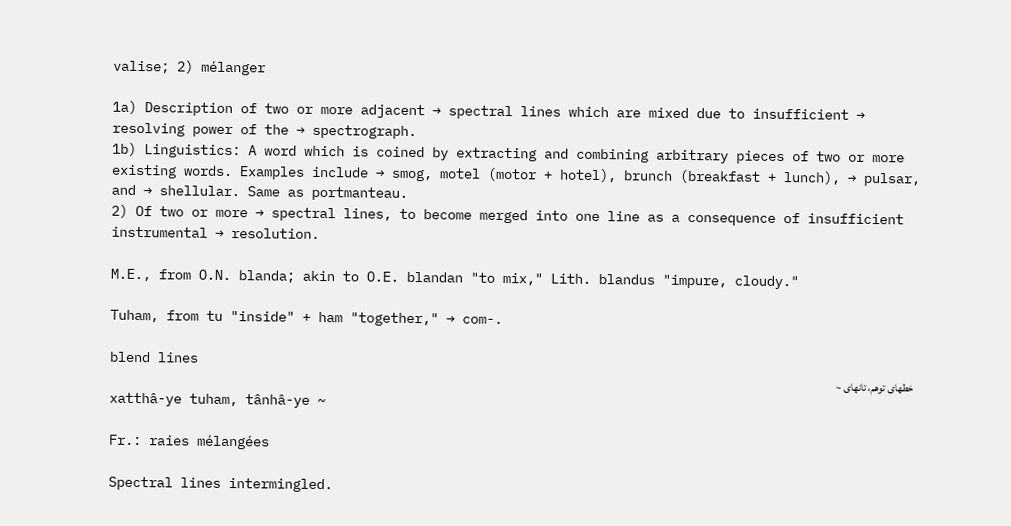valise; 2) mélanger

1a) Description of two or more adjacent → spectral lines which are mixed due to insufficient → resolving power of the → spectrograph.
1b) Linguistics: A word which is coined by extracting and combining arbitrary pieces of two or more existing words. Examples include → smog, motel (motor + hotel), brunch (breakfast + lunch), → pulsar, and → shellular. Same as portmanteau.
2) Of two or more → spectral lines, to become merged into one line as a consequence of insufficient instrumental → resolution.

M.E., from O.N. blanda; akin to O.E. blandan "to mix," Lith. blandus "impure, cloudy."

Tuham, from tu "inside" + ham "together," → com-.

blend lines
  خطهای توهم، تانهای ~
xatthâ-ye tuham, tânhâ-ye ~

Fr.: raies mélangées

Spectral lines intermingled.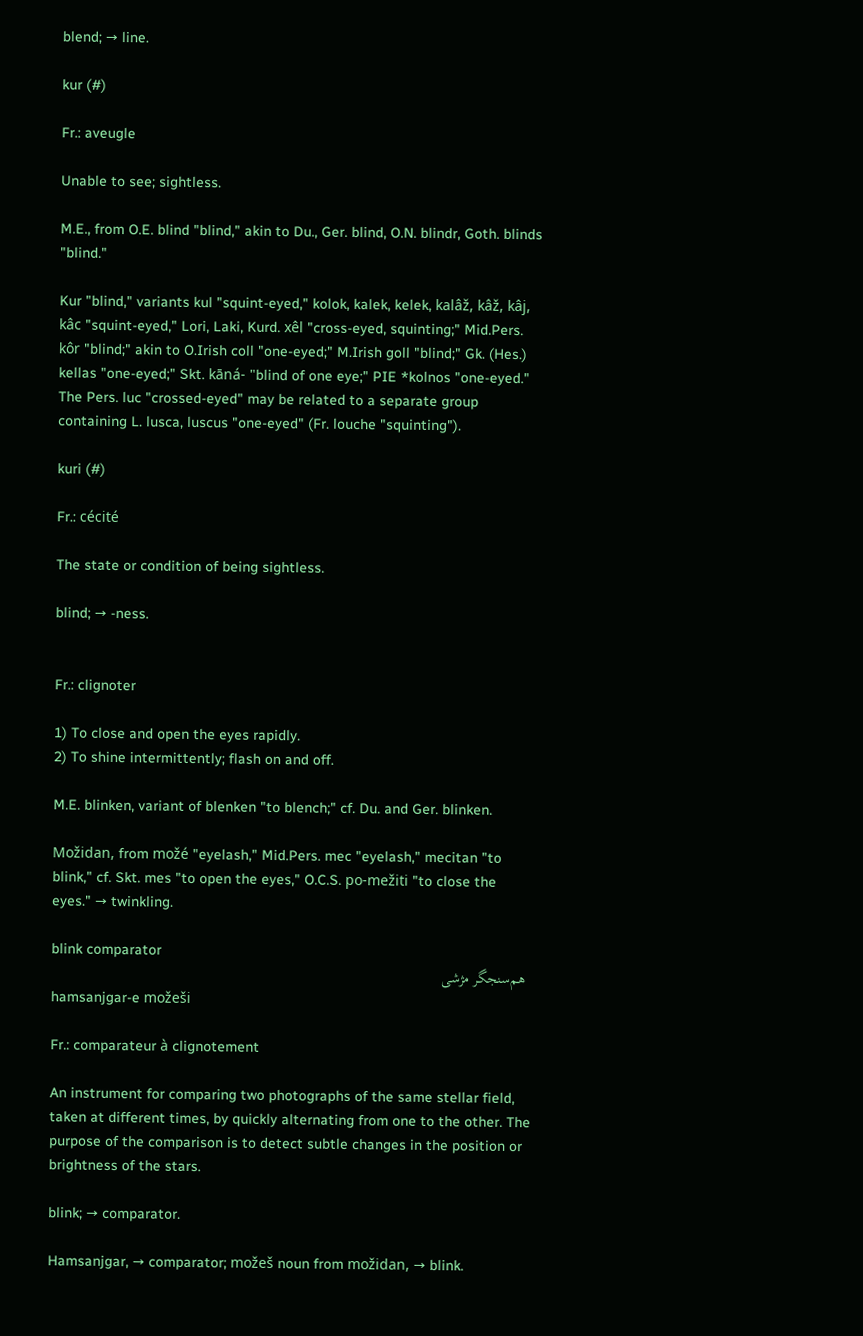blend; → line.

kur (#)

Fr.: aveugle

Unable to see; sightless.

M.E., from O.E. blind "blind," akin to Du., Ger. blind, O.N. blindr, Goth. blinds "blind."

Kur "blind," variants kul "squint-eyed," kolok, kalek, kelek, kalâž, kâž, kâj, kâc "squint-eyed," Lori, Laki, Kurd. xêl "cross-eyed, squinting;" Mid.Pers. kôr "blind;" akin to O.Irish coll "one-eyed;" M.Irish goll "blind;" Gk. (Hes.) kellas "one-eyed;" Skt. kāná- "blind of one eye;" PIE *kolnos "one-eyed." The Pers. luc "crossed-eyed" may be related to a separate group containing L. lusca, luscus "one-eyed" (Fr. louche "squinting").

kuri (#)

Fr.: cécité

The state or condition of being sightless.

blind; → -ness.


Fr.: clignoter

1) To close and open the eyes rapidly.
2) To shine intermittently; flash on and off.

M.E. blinken, variant of blenken "to blench;" cf. Du. and Ger. blinken.

Možidan, from možé "eyelash," Mid.Pers. mec "eyelash," mecitan "to blink," cf. Skt. mes "to open the eyes," O.C.S. po-mežiti "to close the eyes." → twinkling.

blink comparator
  هم‌سنجگر مژشی
hamsanjgar-e možeši

Fr.: comparateur à clignotement

An instrument for comparing two photographs of the same stellar field, taken at different times, by quickly alternating from one to the other. The purpose of the comparison is to detect subtle changes in the position or brightness of the stars.

blink; → comparator.

Hamsanjgar, → comparator; možeš noun from možidan, → blink.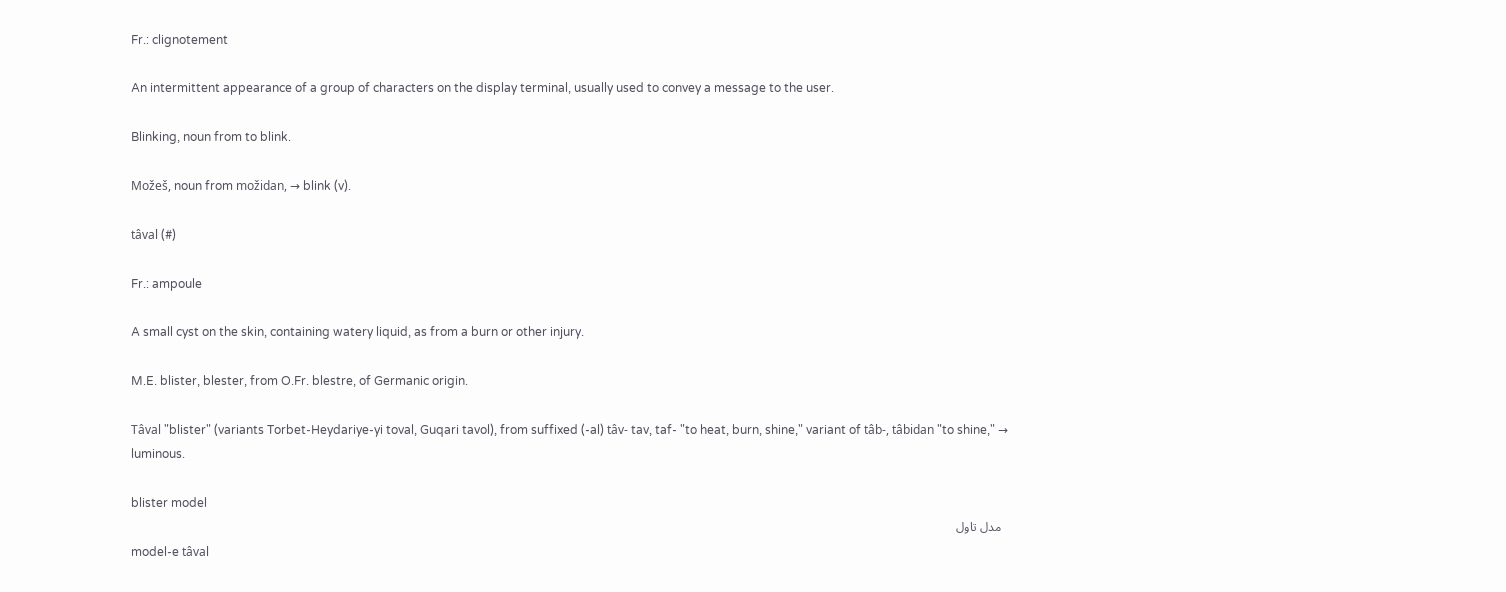Fr.: clignotement

An intermittent appearance of a group of characters on the display terminal, usually used to convey a message to the user.

Blinking, noun from to blink.

Možeš, noun from možidan, → blink (v).

tâval (#)

Fr.: ampoule

A small cyst on the skin, containing watery liquid, as from a burn or other injury.

M.E. blister, blester, from O.Fr. blestre, of Germanic origin.

Tâval "blister" (variants Torbet-Heydariye-yi toval, Guqari tavol), from suffixed (-al) tâv- tav, taf- "to heat, burn, shine," variant of tâb-, tâbidan "to shine," → luminous.

blister model
  مدل تاول
model-e tâval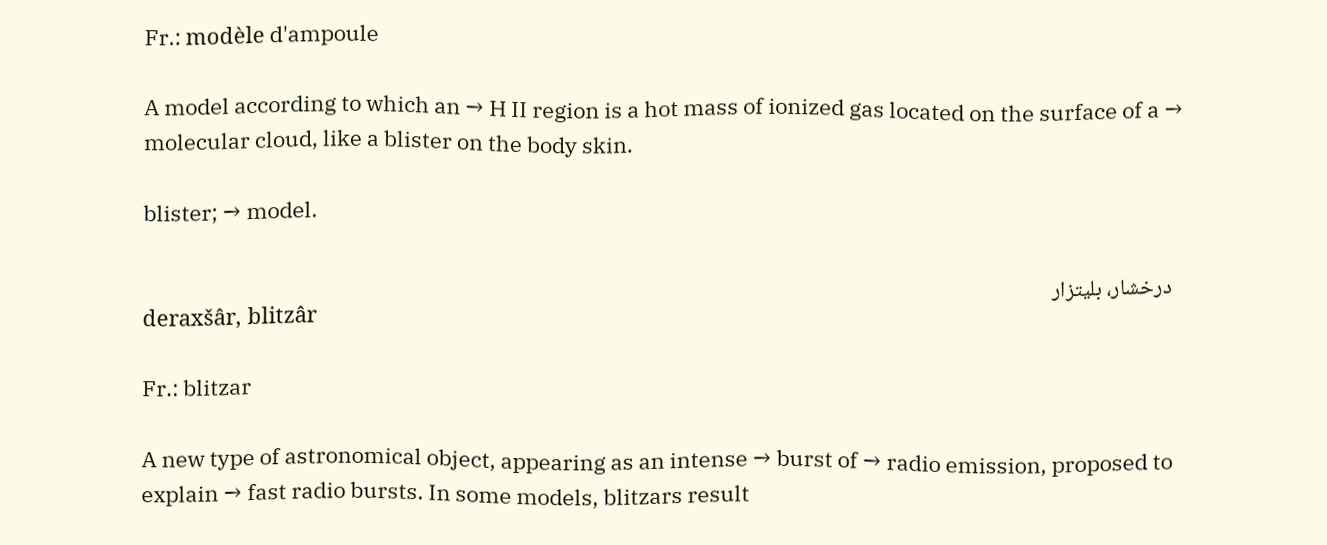Fr.: modèle d'ampoule

A model according to which an → H II region is a hot mass of ionized gas located on the surface of a → molecular cloud, like a blister on the body skin.

blister; → model.

  درخشار، بلیتزار
deraxšâr, blitzâr

Fr.: blitzar

A new type of astronomical object, appearing as an intense → burst of → radio emission, proposed to explain → fast radio bursts. In some models, blitzars result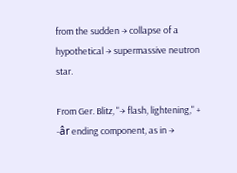from the sudden → collapse of a hypothetical → supermassive neutron star.

From Ger. Blitz, "→ flash, lightening," + -âr ending component, as in →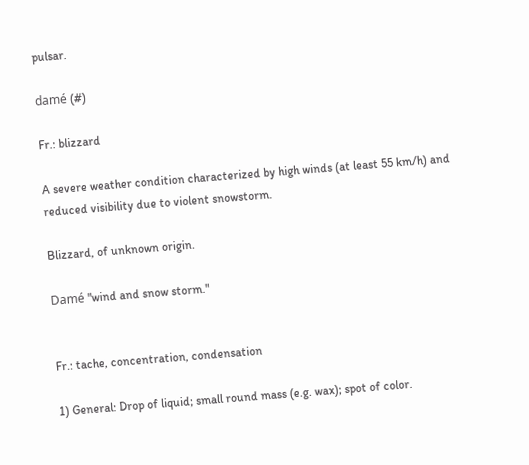pulsar.

damé (#)

Fr.: blizzard

A severe weather condition characterized by high winds (at least 55 km/h) and reduced visibility due to violent snowstorm.

Blizzard, of unknown origin.

Damé "wind and snow storm."


Fr.: tache, concentration, condensation

1) General: Drop of liquid; small round mass (e.g. wax); spot of color.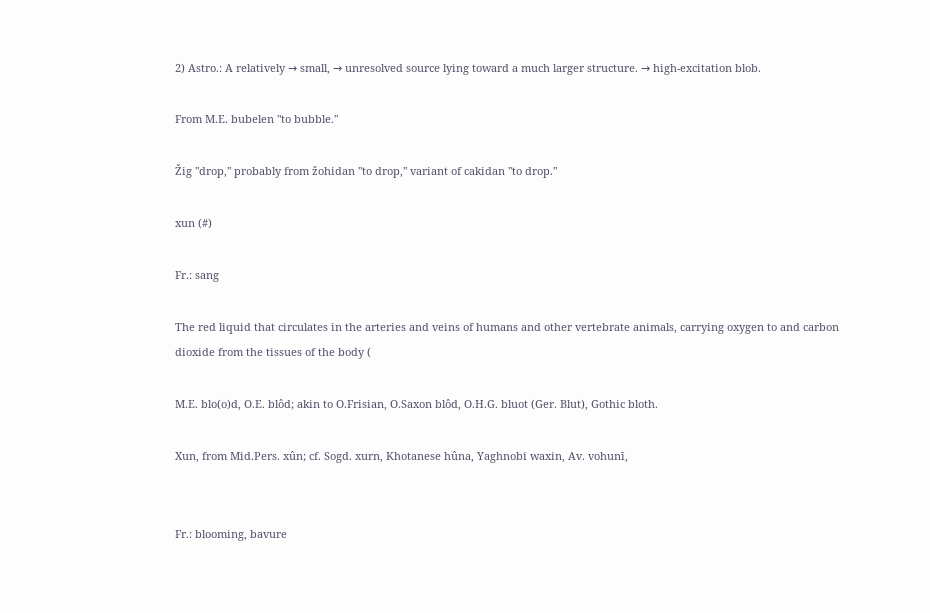2) Astro.: A relatively → small, → unresolved source lying toward a much larger structure. → high-excitation blob.

From M.E. bubelen "to bubble."

Žig "drop," probably from žohidan "to drop," variant of cakidan "to drop."

xun (#)

Fr.: sang

The red liquid that circulates in the arteries and veins of humans and other vertebrate animals, carrying oxygen to and carbon dioxide from the tissues of the body (

M.E. blo(o)d, O.E. blôd; akin to O.Frisian, O.Saxon blôd, O.H.G. bluot (Ger. Blut), Gothic bloth.

Xun, from Mid.Pers. xûn; cf. Sogd. xurn, Khotanese hûna, Yaghnobi waxin, Av. vohunī,


Fr.: blooming, bavure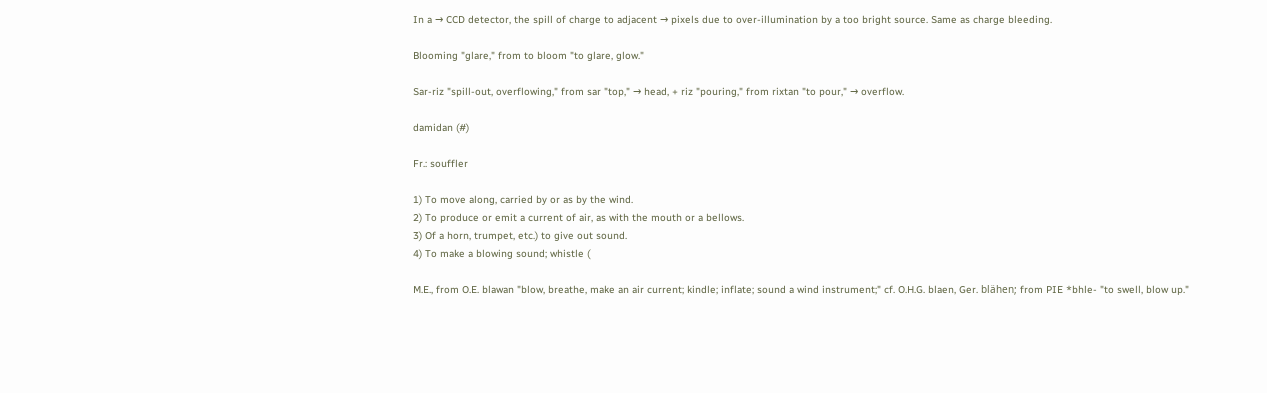In a → CCD detector, the spill of charge to adjacent → pixels due to over-illumination by a too bright source. Same as charge bleeding.

Blooming "glare," from to bloom "to glare, glow."

Sar-riz "spill-out, overflowing," from sar "top," → head, + riz "pouring," from rixtan "to pour," → overflow.

damidan (#)

Fr.: souffler

1) To move along, carried by or as by the wind.
2) To produce or emit a current of air, as with the mouth or a bellows.
3) Of a horn, trumpet, etc.) to give out sound.
4) To make a blowing sound; whistle (

M.E., from O.E. blawan "blow, breathe, make an air current; kindle; inflate; sound a wind instrument;" cf. O.H.G. blaen, Ger. blähen; from PIE *bhle- "to swell, blow up."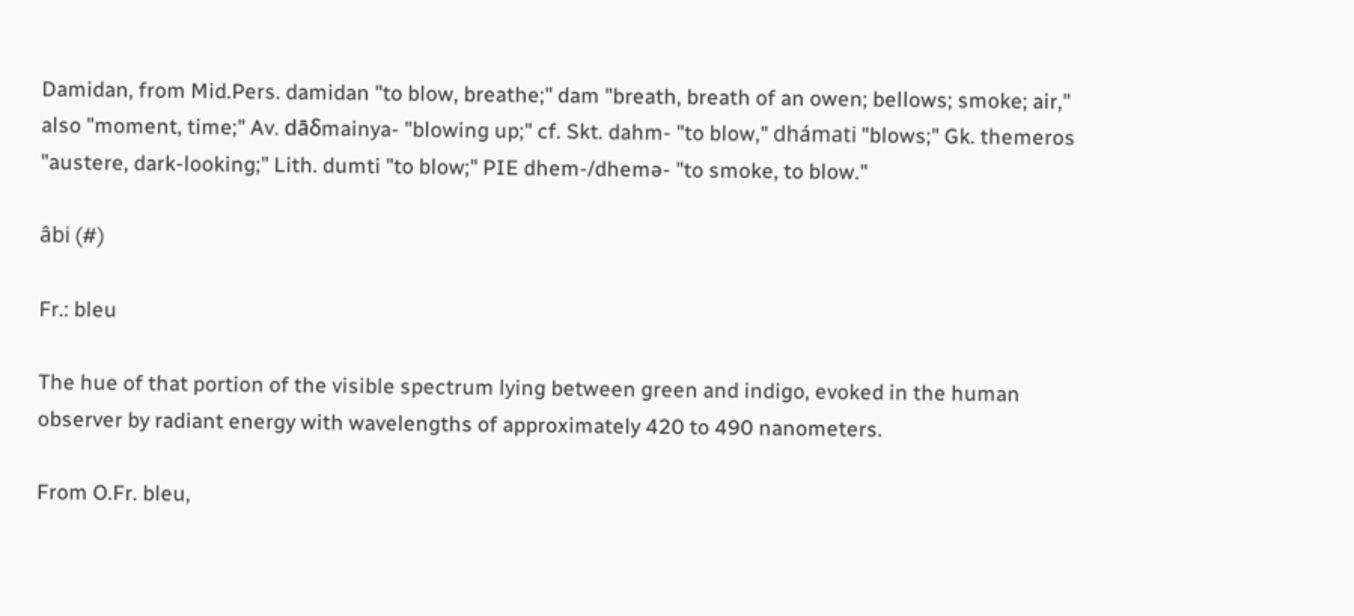Damidan, from Mid.Pers. damidan "to blow, breathe;" dam "breath, breath of an owen; bellows; smoke; air," also "moment, time;" Av. dāδmainya- "blowing up;" cf. Skt. dahm- "to blow," dhámati "blows;" Gk. themeros "austere, dark-looking;" Lith. dumti "to blow;" PIE dhem-/dhemə- "to smoke, to blow."

âbi (#)

Fr.: bleu

The hue of that portion of the visible spectrum lying between green and indigo, evoked in the human observer by radiant energy with wavelengths of approximately 420 to 490 nanometers.

From O.Fr. bleu,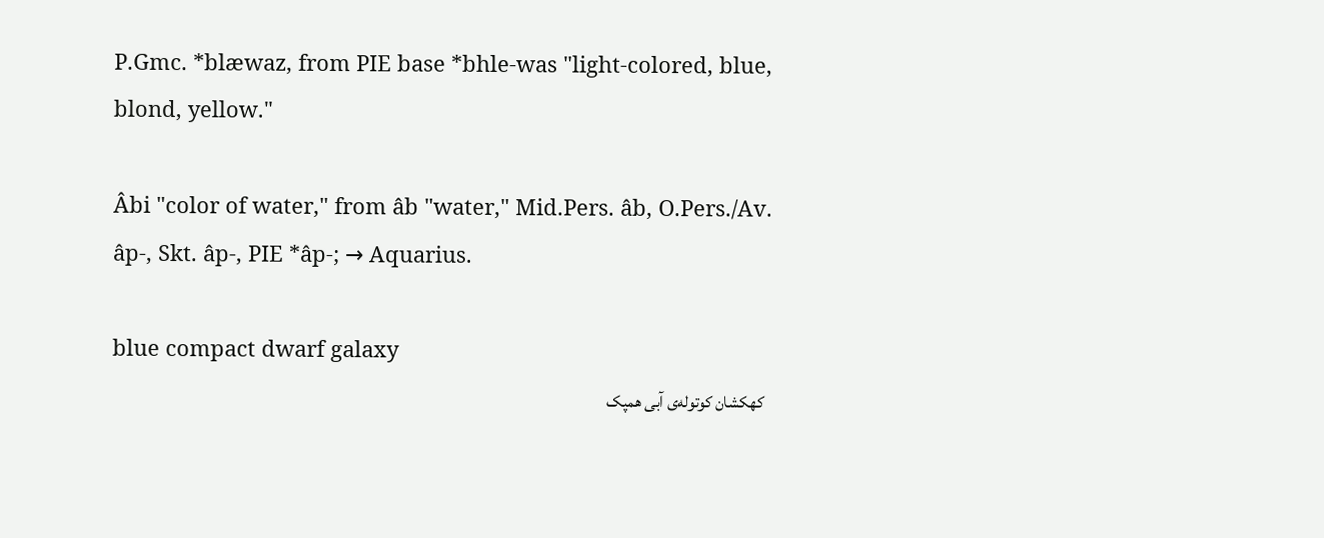P.Gmc. *blæwaz, from PIE base *bhle-was "light-colored, blue, blond, yellow."

Âbi "color of water," from âb "water," Mid.Pers. âb, O.Pers./Av. âp-, Skt. âp-, PIE *âp-; → Aquarius.

blue compact dwarf galaxy
  کهکشان کوتوله‌ی آبی همپک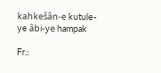kahkešân-e kutule-ye âbi-ye hampak

Fr.: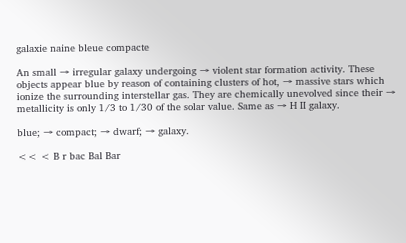galaxie naine bleue compacte

An small → irregular galaxy undergoing → violent star formation activity. These objects appear blue by reason of containing clusters of hot, → massive stars which ionize the surrounding interstellar gas. They are chemically unevolved since their → metallicity is only 1/3 to 1/30 of the solar value. Same as → H II galaxy.

blue; → compact; → dwarf; → galaxy.

<< < B r bac Bal Bar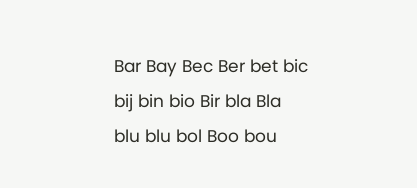Bar Bay Bec Ber bet bic bij bin bio Bir bla Bla blu blu bol Boo bou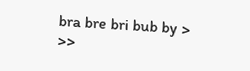bra bre bri bub by > >>